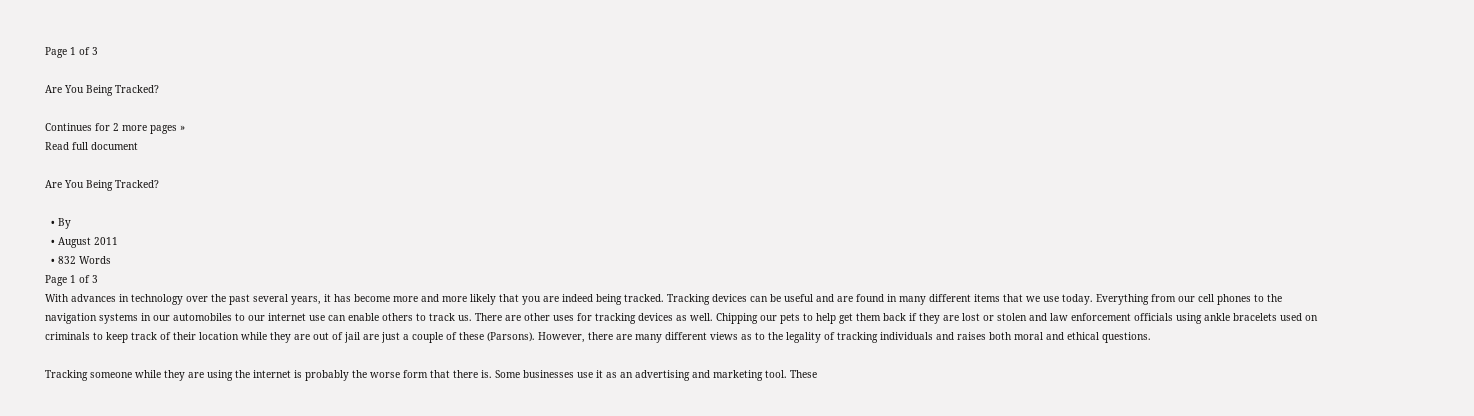Page 1 of 3

Are You Being Tracked?

Continues for 2 more pages »
Read full document

Are You Being Tracked?

  • By
  • August 2011
  • 832 Words
Page 1 of 3
With advances in technology over the past several years, it has become more and more likely that you are indeed being tracked. Tracking devices can be useful and are found in many different items that we use today. Everything from our cell phones to the navigation systems in our automobiles to our internet use can enable others to track us. There are other uses for tracking devices as well. Chipping our pets to help get them back if they are lost or stolen and law enforcement officials using ankle bracelets used on criminals to keep track of their location while they are out of jail are just a couple of these (Parsons). However, there are many different views as to the legality of tracking individuals and raises both moral and ethical questions.

Tracking someone while they are using the internet is probably the worse form that there is. Some businesses use it as an advertising and marketing tool. These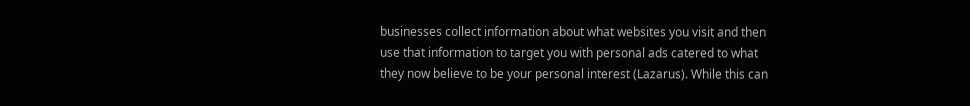businesses collect information about what websites you visit and then use that information to target you with personal ads catered to what they now believe to be your personal interest (Lazarus). While this can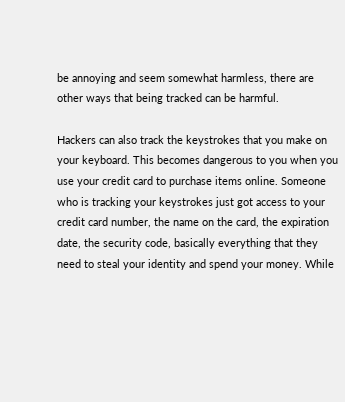be annoying and seem somewhat harmless, there are other ways that being tracked can be harmful.

Hackers can also track the keystrokes that you make on your keyboard. This becomes dangerous to you when you use your credit card to purchase items online. Someone who is tracking your keystrokes just got access to your credit card number, the name on the card, the expiration date, the security code, basically everything that they need to steal your identity and spend your money. While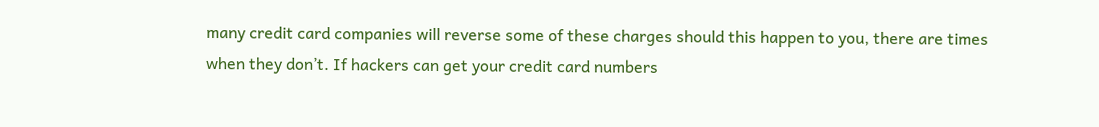many credit card companies will reverse some of these charges should this happen to you, there are times when they don’t. If hackers can get your credit card numbers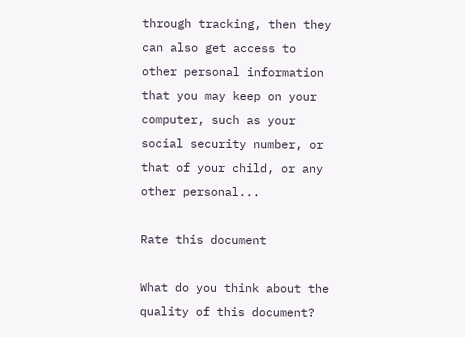through tracking, then they can also get access to other personal information that you may keep on your computer, such as your social security number, or that of your child, or any other personal...

Rate this document

What do you think about the quality of this document?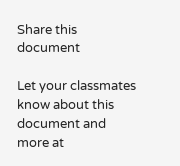Share this document

Let your classmates know about this document and more at